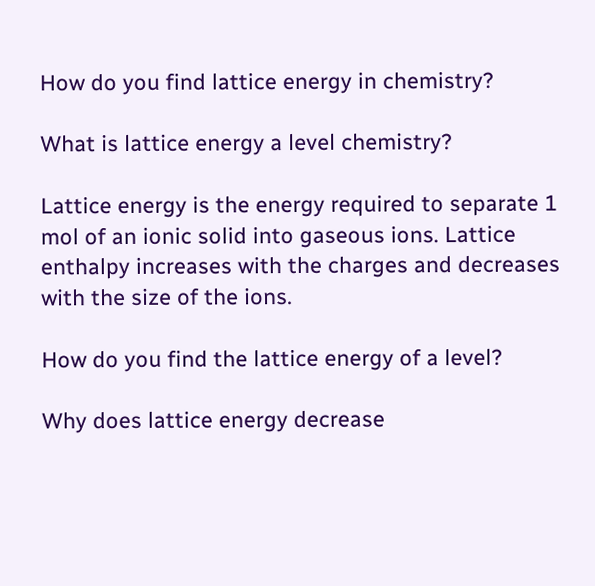How do you find lattice energy in chemistry?

What is lattice energy a level chemistry?

Lattice energy is the energy required to separate 1 mol of an ionic solid into gaseous ions. Lattice enthalpy increases with the charges and decreases with the size of the ions.

How do you find the lattice energy of a level?

Why does lattice energy decrease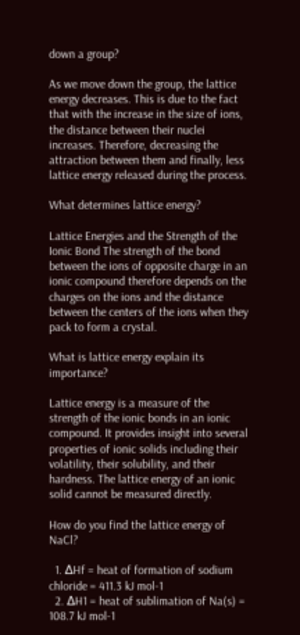down a group?

As we move down the group, the lattice energy decreases. This is due to the fact that with the increase in the size of ions, the distance between their nuclei increases. Therefore, decreasing the attraction between them and finally, less lattice energy released during the process.

What determines lattice energy?

Lattice Energies and the Strength of the Ionic Bond The strength of the bond between the ions of opposite charge in an ionic compound therefore depends on the charges on the ions and the distance between the centers of the ions when they pack to form a crystal.

What is lattice energy explain its importance?

Lattice energy is a measure of the strength of the ionic bonds in an ionic compound. It provides insight into several properties of ionic solids including their volatility, their solubility, and their hardness. The lattice energy of an ionic solid cannot be measured directly.

How do you find the lattice energy of NaCl?

  1. ∆Hf = heat of formation of sodium chloride = 411.3 kJ mol-1
  2. ∆H1 = heat of sublimation of Na(s) = 108.7 kJ mol-1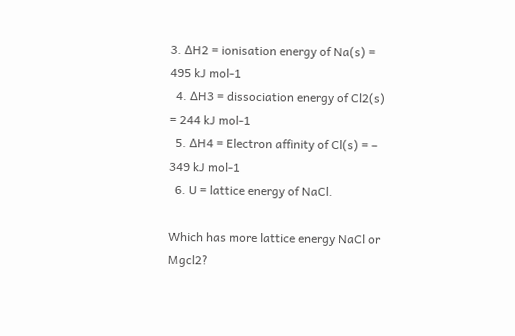3. ∆H2 = ionisation energy of Na(s) = 495 kJ mol-1
  4. ∆H3 = dissociation energy of Cl2(s) = 244 kJ mol-1
  5. ∆H4 = Electron affinity of Cl(s) = – 349 kJ mol-1
  6. U = lattice energy of NaCl.

Which has more lattice energy NaCl or Mgcl2?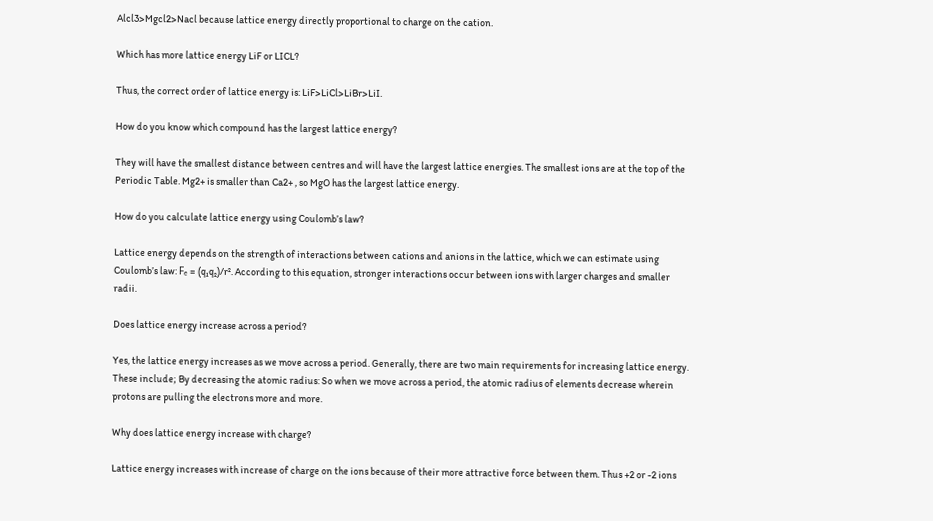Alcl3>Mgcl2>Nacl because lattice energy directly proportional to charge on the cation.

Which has more lattice energy LiF or LICL?

Thus, the correct order of lattice energy is: LiF>LiCl>LiBr>LiI.

How do you know which compound has the largest lattice energy?

They will have the smallest distance between centres and will have the largest lattice energies. The smallest ions are at the top of the Periodic Table. Mg2+ is smaller than Ca2+ , so MgO has the largest lattice energy.

How do you calculate lattice energy using Coulomb’s law?

Lattice energy depends on the strength of interactions between cations and anions in the lattice, which we can estimate using Coulomb’s law: Fₑ = (q₁q₂)/r². According to this equation, stronger interactions occur between ions with larger charges and smaller radii.

Does lattice energy increase across a period?

Yes, the lattice energy increases as we move across a period. Generally, there are two main requirements for increasing lattice energy. These include; By decreasing the atomic radius: So when we move across a period, the atomic radius of elements decrease wherein protons are pulling the electrons more and more.

Why does lattice energy increase with charge?

Lattice energy increases with increase of charge on the ions because of their more attractive force between them. Thus +2 or -2 ions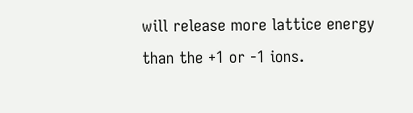will release more lattice energy than the +1 or -1 ions.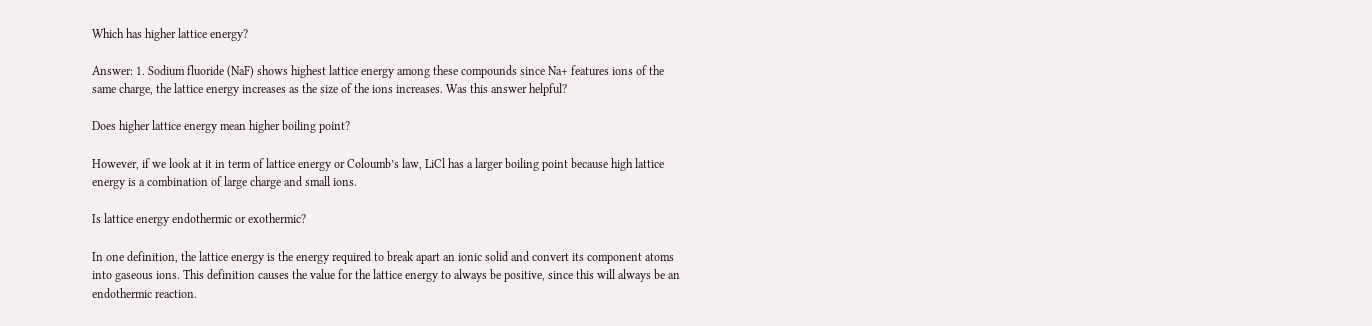Which has higher lattice energy?

Answer: 1. Sodium fluoride (NaF) shows highest lattice energy among these compounds since Na+ features ions of the same charge, the lattice energy increases as the size of the ions increases. Was this answer helpful?

Does higher lattice energy mean higher boiling point?

However, if we look at it in term of lattice energy or Coloumb’s law, LiCl has a larger boiling point because high lattice energy is a combination of large charge and small ions.

Is lattice energy endothermic or exothermic?

In one definition, the lattice energy is the energy required to break apart an ionic solid and convert its component atoms into gaseous ions. This definition causes the value for the lattice energy to always be positive, since this will always be an endothermic reaction.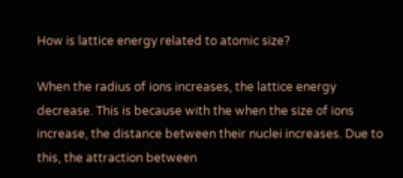How is lattice energy related to atomic size?

When the radius of ions increases, the lattice energy decrease. This is because with the when the size of ions increase, the distance between their nuclei increases. Due to this, the attraction between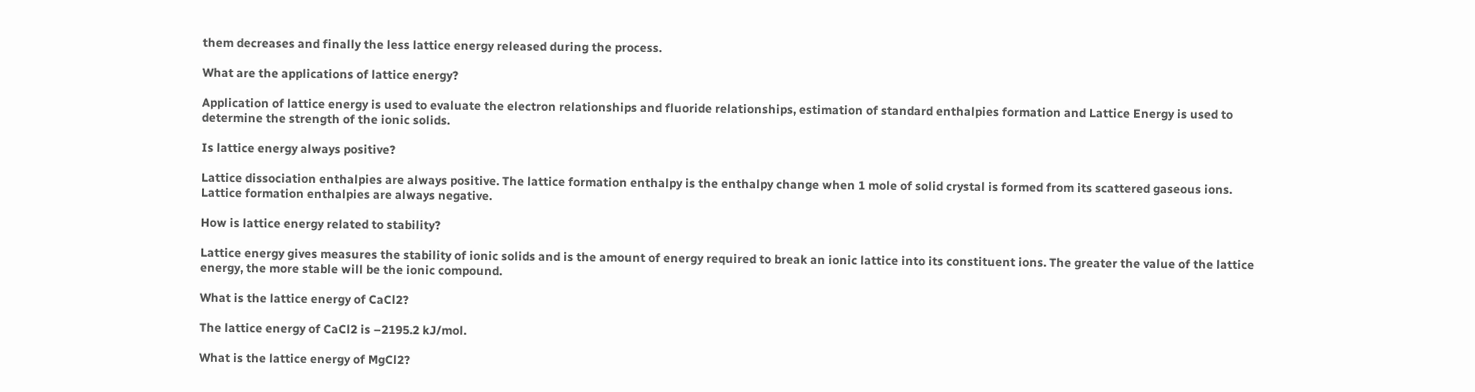them decreases and finally the less lattice energy released during the process.

What are the applications of lattice energy?

Application of lattice energy is used to evaluate the electron relationships and fluoride relationships, estimation of standard enthalpies formation and Lattice Energy is used to determine the strength of the ionic solids.

Is lattice energy always positive?

Lattice dissociation enthalpies are always positive. The lattice formation enthalpy is the enthalpy change when 1 mole of solid crystal is formed from its scattered gaseous ions. Lattice formation enthalpies are always negative.

How is lattice energy related to stability?

Lattice energy gives measures the stability of ionic solids and is the amount of energy required to break an ionic lattice into its constituent ions. The greater the value of the lattice energy, the more stable will be the ionic compound.

What is the lattice energy of CaCl2?

The lattice energy of CaCl2 is –2195.2 kJ/mol.

What is the lattice energy of MgCl2?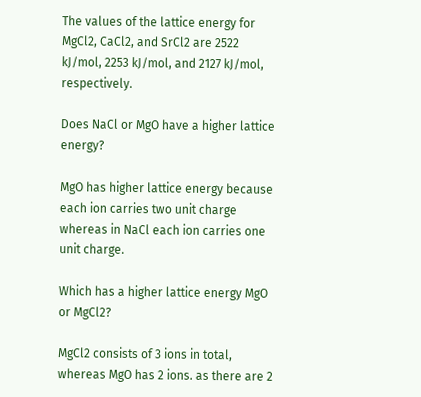The values of the lattice energy for MgCl2, CaCl2, and SrCl2 are 2522 kJ/mol, 2253 kJ/mol, and 2127 kJ/mol, respectively.

Does NaCl or MgO have a higher lattice energy?

MgO has higher lattice energy because each ion carries two unit charge whereas in NaCl each ion carries one unit charge.

Which has a higher lattice energy MgO or MgCl2?

MgCl2 consists of 3 ions in total, whereas MgO has 2 ions. as there are 2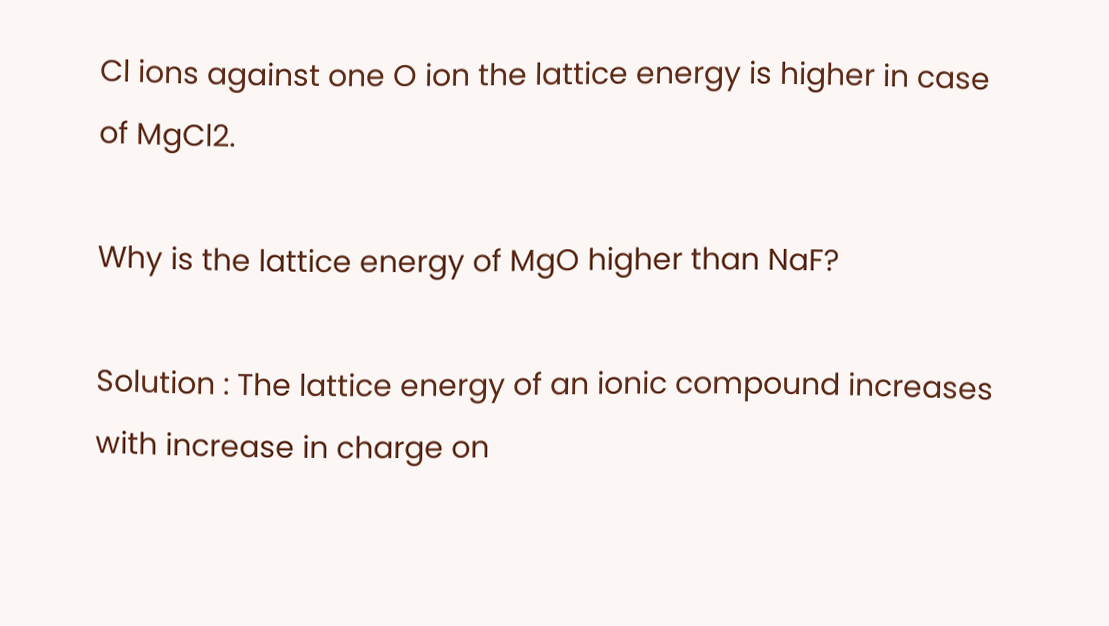Cl ions against one O ion the lattice energy is higher in case of MgCl2.

Why is the lattice energy of MgO higher than NaF?

Solution : The lattice energy of an ionic compound increases with increase in charge on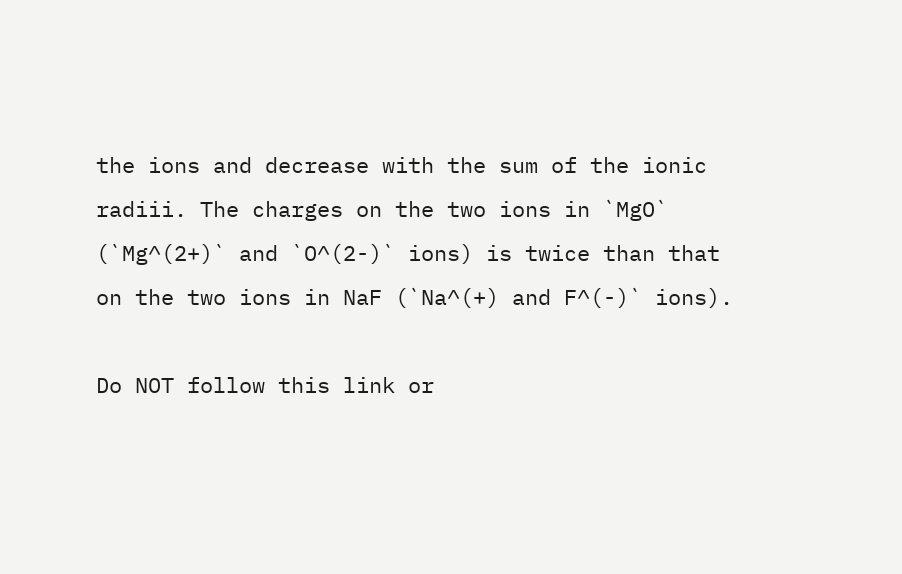the ions and decrease with the sum of the ionic radiii. The charges on the two ions in `MgO` (`Mg^(2+)` and `O^(2-)` ions) is twice than that on the two ions in NaF (`Na^(+) and F^(-)` ions).

Do NOT follow this link or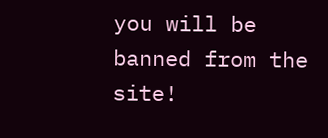you will be banned from the site!